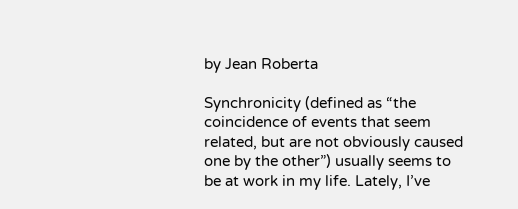by Jean Roberta

Synchronicity (defined as “the coincidence of events that seem related, but are not obviously caused one by the other”) usually seems to be at work in my life. Lately, I’ve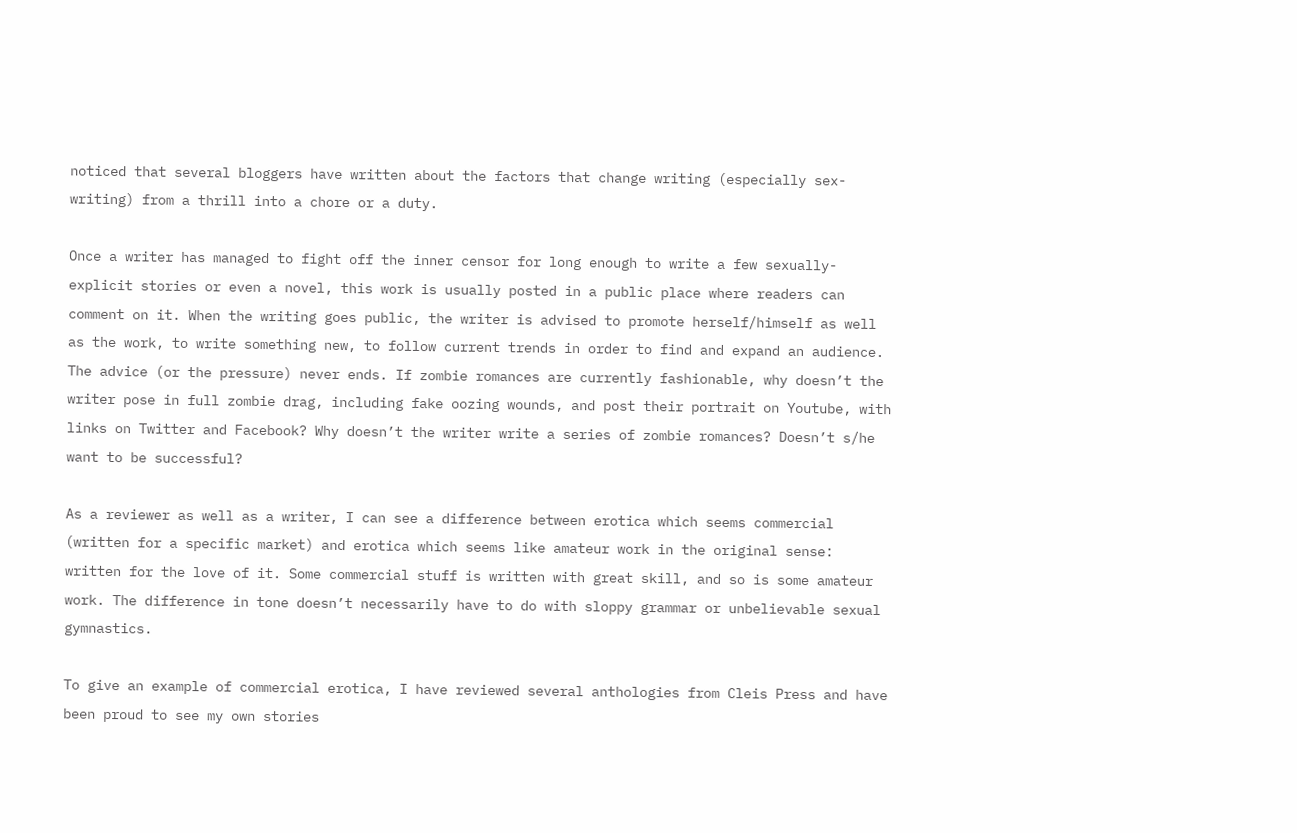noticed that several bloggers have written about the factors that change writing (especially sex-writing) from a thrill into a chore or a duty.

Once a writer has managed to fight off the inner censor for long enough to write a few sexually-explicit stories or even a novel, this work is usually posted in a public place where readers can comment on it. When the writing goes public, the writer is advised to promote herself/himself as well as the work, to write something new, to follow current trends in order to find and expand an audience. The advice (or the pressure) never ends. If zombie romances are currently fashionable, why doesn’t the writer pose in full zombie drag, including fake oozing wounds, and post their portrait on Youtube, with links on Twitter and Facebook? Why doesn’t the writer write a series of zombie romances? Doesn’t s/he want to be successful?

As a reviewer as well as a writer, I can see a difference between erotica which seems commercial (written for a specific market) and erotica which seems like amateur work in the original sense: written for the love of it. Some commercial stuff is written with great skill, and so is some amateur work. The difference in tone doesn’t necessarily have to do with sloppy grammar or unbelievable sexual gymnastics.

To give an example of commercial erotica, I have reviewed several anthologies from Cleis Press and have been proud to see my own stories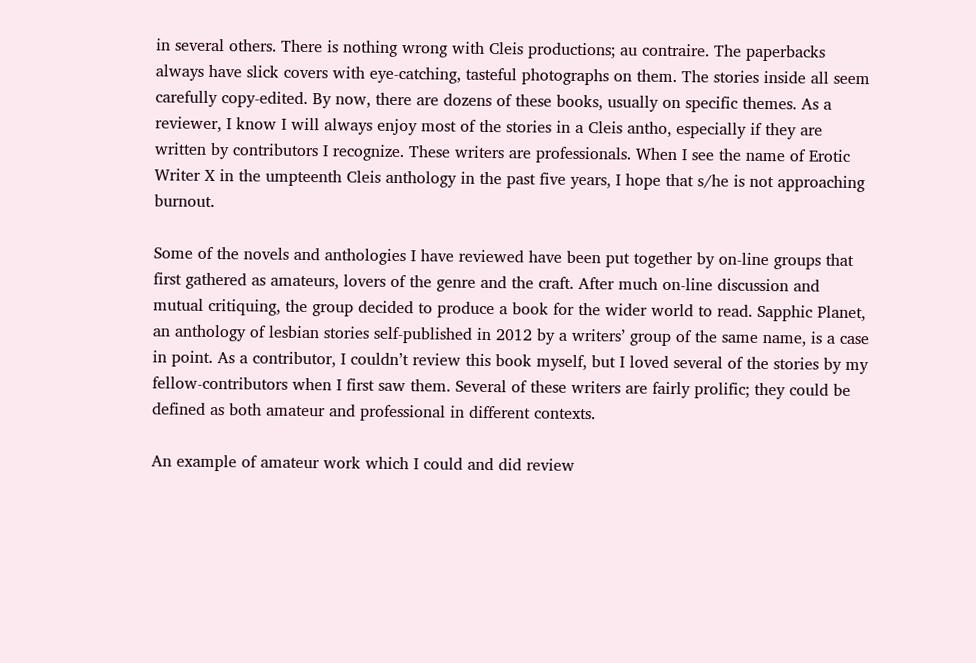in several others. There is nothing wrong with Cleis productions; au contraire. The paperbacks always have slick covers with eye-catching, tasteful photographs on them. The stories inside all seem carefully copy-edited. By now, there are dozens of these books, usually on specific themes. As a reviewer, I know I will always enjoy most of the stories in a Cleis antho, especially if they are written by contributors I recognize. These writers are professionals. When I see the name of Erotic Writer X in the umpteenth Cleis anthology in the past five years, I hope that s/he is not approaching burnout.

Some of the novels and anthologies I have reviewed have been put together by on-line groups that first gathered as amateurs, lovers of the genre and the craft. After much on-line discussion and mutual critiquing, the group decided to produce a book for the wider world to read. Sapphic Planet, an anthology of lesbian stories self-published in 2012 by a writers’ group of the same name, is a case in point. As a contributor, I couldn’t review this book myself, but I loved several of the stories by my fellow-contributors when I first saw them. Several of these writers are fairly prolific; they could be defined as both amateur and professional in different contexts.

An example of amateur work which I could and did review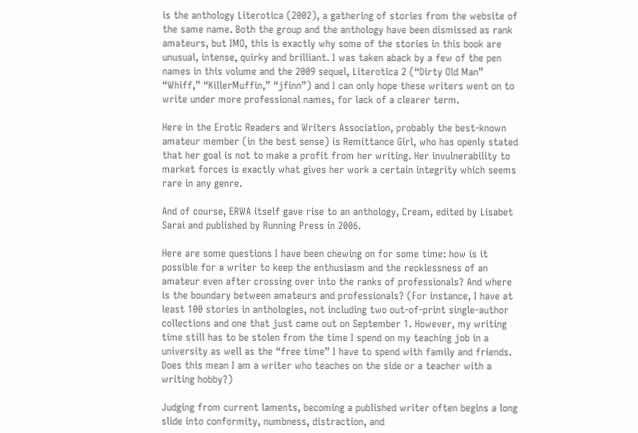is the anthology Literotica (2002), a gathering of stories from the website of the same name. Both the group and the anthology have been dismissed as rank amateurs, but IMO, this is exactly why some of the stories in this book are unusual, intense, quirky and brilliant. I was taken aback by a few of the pen names in this volume and the 2009 sequel, Literotica 2 (“Dirty Old Man” “Whiff,” “KillerMuffin,” “jfinn”) and I can only hope these writers went on to write under more professional names, for lack of a clearer term.

Here in the Erotic Readers and Writers Association, probably the best-known amateur member (in the best sense) is Remittance Girl, who has openly stated that her goal is not to make a profit from her writing. Her invulnerability to market forces is exactly what gives her work a certain integrity which seems rare in any genre.

And of course, ERWA itself gave rise to an anthology, Cream, edited by Lisabet Sarai and published by Running Press in 2006.

Here are some questions I have been chewing on for some time: how is it possible for a writer to keep the enthusiasm and the recklessness of an amateur even after crossing over into the ranks of professionals? And where is the boundary between amateurs and professionals? (For instance, I have at least 100 stories in anthologies, not including two out-of-print single-author collections and one that just came out on September 1. However, my writing time still has to be stolen from the time I spend on my teaching job in a university as well as the “free time” I have to spend with family and friends. Does this mean I am a writer who teaches on the side or a teacher with a writing hobby?)

Judging from current laments, becoming a published writer often begins a long slide into conformity, numbness, distraction, and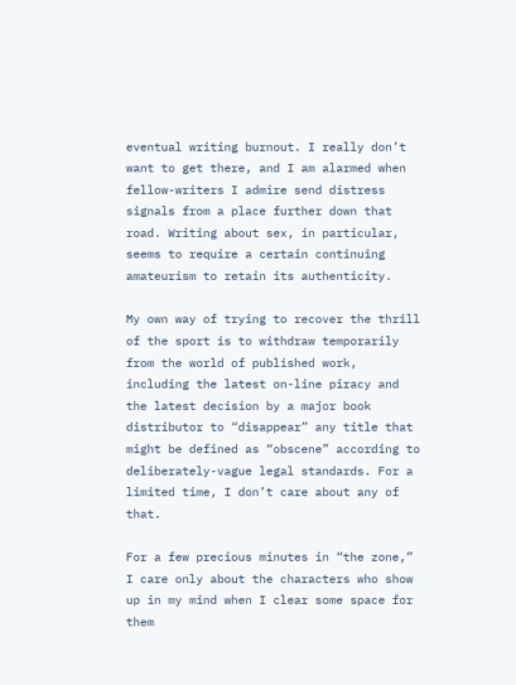eventual writing burnout. I really don’t want to get there, and I am alarmed when fellow-writers I admire send distress signals from a place further down that road. Writing about sex, in particular, seems to require a certain continuing amateurism to retain its authenticity.

My own way of trying to recover the thrill of the sport is to withdraw temporarily from the world of published work, including the latest on-line piracy and the latest decision by a major book distributor to “disappear” any title that might be defined as “obscene” according to deliberately-vague legal standards. For a limited time, I don’t care about any of that.

For a few precious minutes in “the zone,” I care only about the characters who show up in my mind when I clear some space for them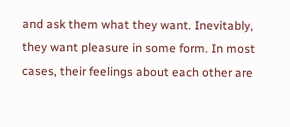and ask them what they want. Inevitably, they want pleasure in some form. In most cases, their feelings about each other are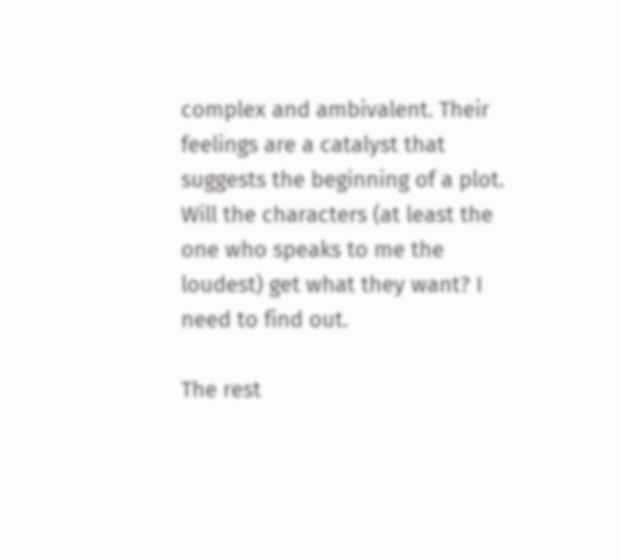complex and ambivalent. Their feelings are a catalyst that suggests the beginning of a plot. Will the characters (at least the one who speaks to me the loudest) get what they want? I need to find out.

The rest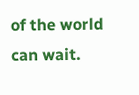of the world can wait.